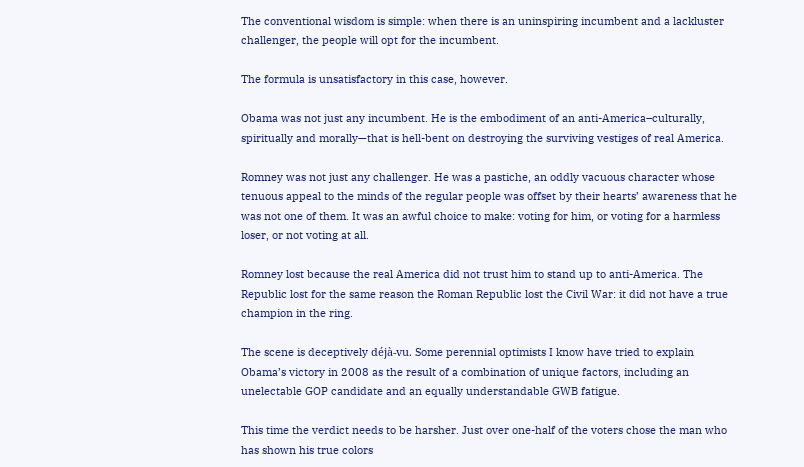The conventional wisdom is simple: when there is an uninspiring incumbent and a lackluster challenger, the people will opt for the incumbent.

The formula is unsatisfactory in this case, however.

Obama was not just any incumbent. He is the embodiment of an anti-America–culturally, spiritually and morally—that is hell-bent on destroying the surviving vestiges of real America.

Romney was not just any challenger. He was a pastiche, an oddly vacuous character whose tenuous appeal to the minds of the regular people was offset by their hearts’ awareness that he was not one of them. It was an awful choice to make: voting for him, or voting for a harmless loser, or not voting at all.

Romney lost because the real America did not trust him to stand up to anti-America. The Republic lost for the same reason the Roman Republic lost the Civil War: it did not have a true champion in the ring.

The scene is deceptively déjà-vu. Some perennial optimists I know have tried to explain Obama’s victory in 2008 as the result of a combination of unique factors, including an unelectable GOP candidate and an equally understandable GWB fatigue.

This time the verdict needs to be harsher. Just over one-half of the voters chose the man who has shown his true colors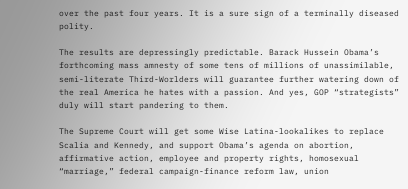over the past four years. It is a sure sign of a terminally diseased polity.

The results are depressingly predictable. Barack Hussein Obama’s forthcoming mass amnesty of some tens of millions of unassimilable, semi-literate Third-Worlders will guarantee further watering down of the real America he hates with a passion. And yes, GOP “strategists” duly will start pandering to them.

The Supreme Court will get some Wise Latina-lookalikes to replace Scalia and Kennedy, and support Obama’s agenda on abortion, affirmative action, employee and property rights, homosexual “marriage,” federal campaign-finance reform law, union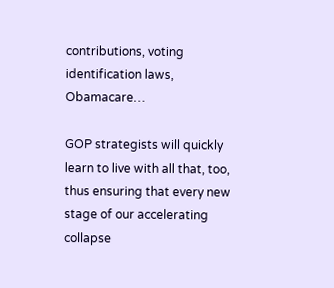contributions, voting identification laws, Obamacare…

GOP strategists will quickly learn to live with all that, too, thus ensuring that every new stage of our accelerating collapse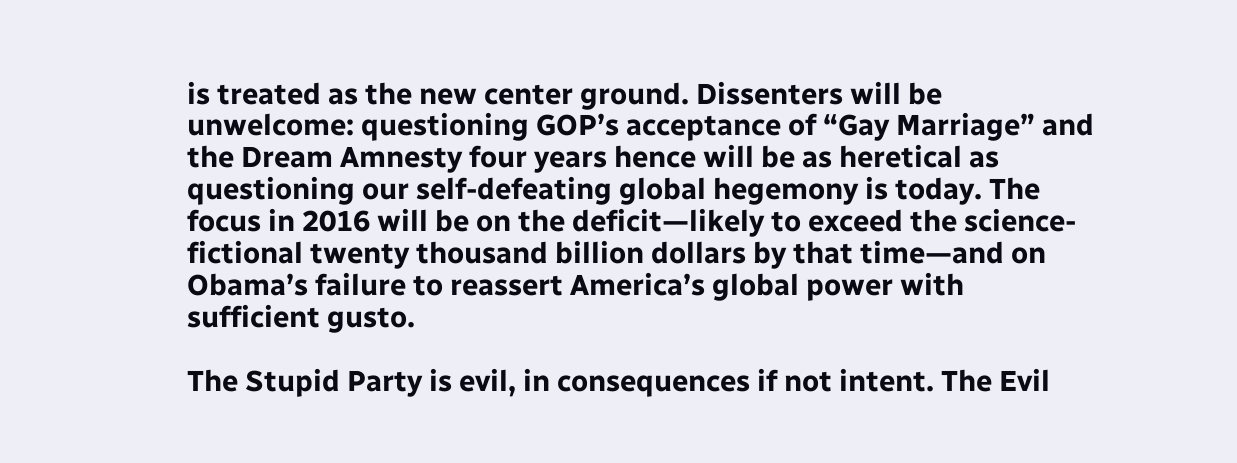is treated as the new center ground. Dissenters will be unwelcome: questioning GOP’s acceptance of “Gay Marriage” and the Dream Amnesty four years hence will be as heretical as questioning our self-defeating global hegemony is today. The focus in 2016 will be on the deficit—likely to exceed the science-fictional twenty thousand billion dollars by that time—and on Obama’s failure to reassert America’s global power with sufficient gusto.

The Stupid Party is evil, in consequences if not intent. The Evil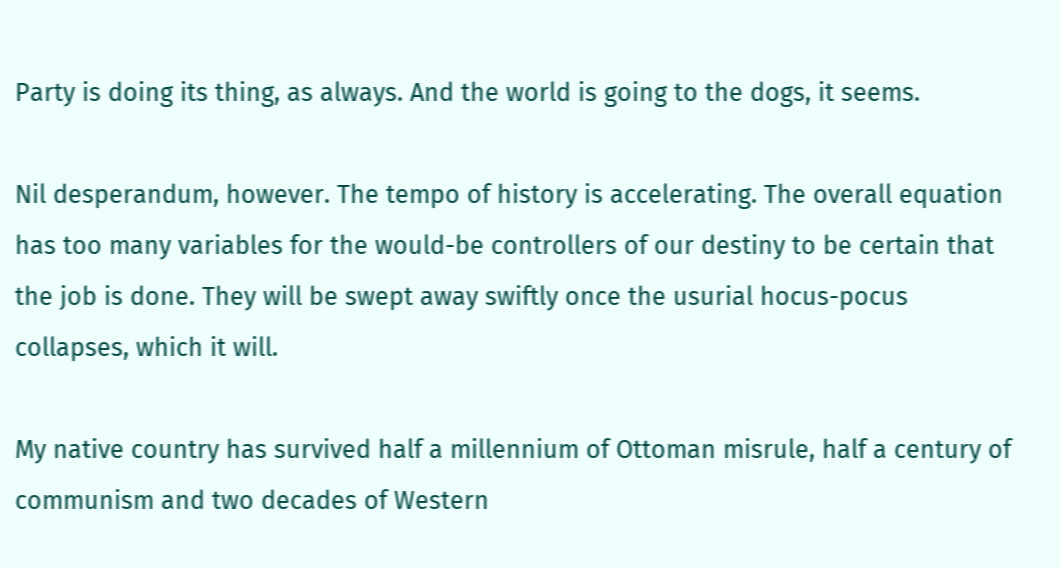Party is doing its thing, as always. And the world is going to the dogs, it seems.

Nil desperandum, however. The tempo of history is accelerating. The overall equation has too many variables for the would-be controllers of our destiny to be certain that the job is done. They will be swept away swiftly once the usurial hocus-pocus collapses, which it will.

My native country has survived half a millennium of Ottoman misrule, half a century of communism and two decades of Western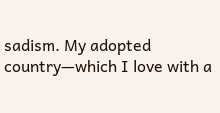sadism. My adopted country—which I love with a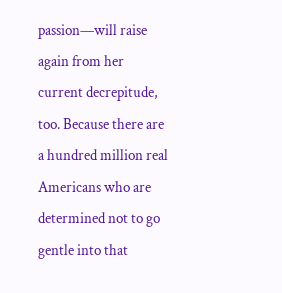passion—will raise again from her current decrepitude, too. Because there are a hundred million real Americans who are determined not to go gentle into that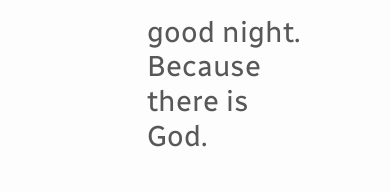good night. Because there is God.